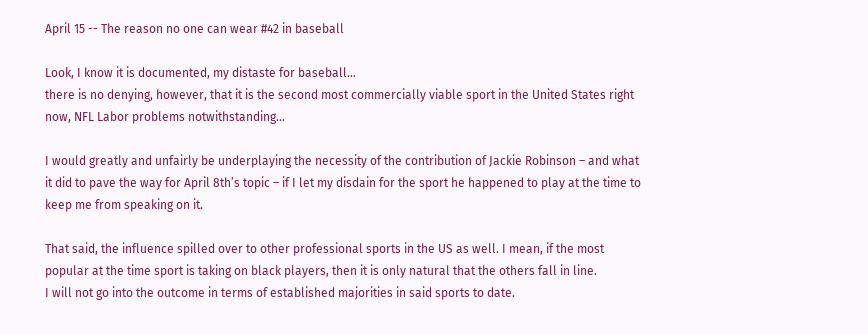April 15 -- The reason no one can wear #42 in baseball

Look, I know it is documented, my distaste for baseball...
there is no denying, however, that it is the second most commercially viable sport in the United States right now, NFL Labor problems notwithstanding...

I would greatly and unfairly be underplaying the necessity of the contribution of Jackie Robinson – and what it did to pave the way for April 8th’s topic – if I let my disdain for the sport he happened to play at the time to keep me from speaking on it.

That said, the influence spilled over to other professional sports in the US as well. I mean, if the most popular at the time sport is taking on black players, then it is only natural that the others fall in line.
I will not go into the outcome in terms of established majorities in said sports to date.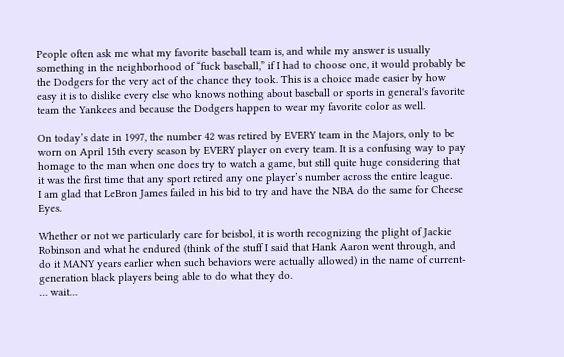People often ask me what my favorite baseball team is, and while my answer is usually something in the neighborhood of “fuck baseball,” if I had to choose one, it would probably be the Dodgers for the very act of the chance they took. This is a choice made easier by how easy it is to dislike every else who knows nothing about baseball or sports in general's favorite team the Yankees and because the Dodgers happen to wear my favorite color as well.

On today’s date in 1997, the number 42 was retired by EVERY team in the Majors, only to be worn on April 15th every season by EVERY player on every team. It is a confusing way to pay homage to the man when one does try to watch a game, but still quite huge considering that it was the first time that any sport retired any one player’s number across the entire league.
I am glad that LeBron James failed in his bid to try and have the NBA do the same for Cheese Eyes.

Whether or not we particularly care for beisbol, it is worth recognizing the plight of Jackie Robinson and what he endured (think of the stuff I said that Hank Aaron went through, and do it MANY years earlier when such behaviors were actually allowed) in the name of current-generation black players being able to do what they do.
… wait…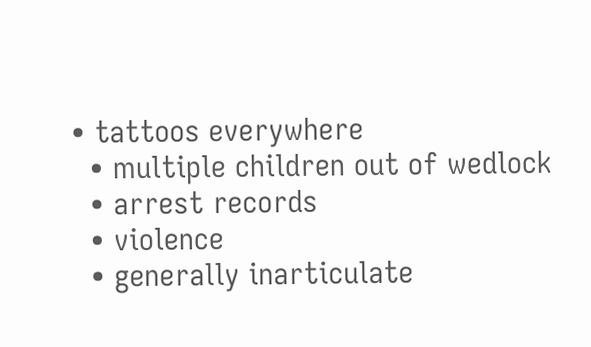• tattoos everywhere
  • multiple children out of wedlock
  • arrest records
  • violence
  • generally inarticulate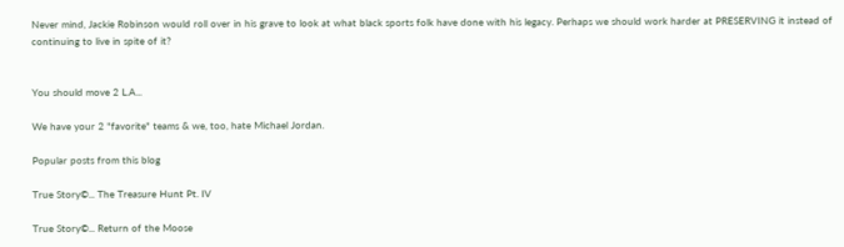Never mind, Jackie Robinson would roll over in his grave to look at what black sports folk have done with his legacy. Perhaps we should work harder at PRESERVING it instead of continuing to live in spite of it?


You should move 2 L.A...

We have your 2 "favorite" teams & we, too, hate Michael Jordan.

Popular posts from this blog

True Story©... The Treasure Hunt Pt. IV

True Story©... Return of the Moose